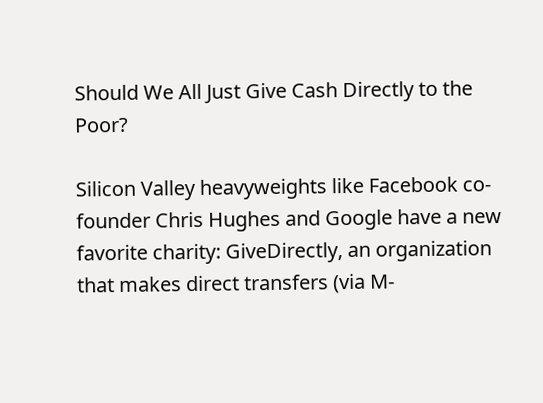Should We All Just Give Cash Directly to the Poor?

Silicon Valley heavyweights like Facebook co-founder Chris Hughes and Google have a new favorite charity: GiveDirectly, an organization that makes direct transfers (via M-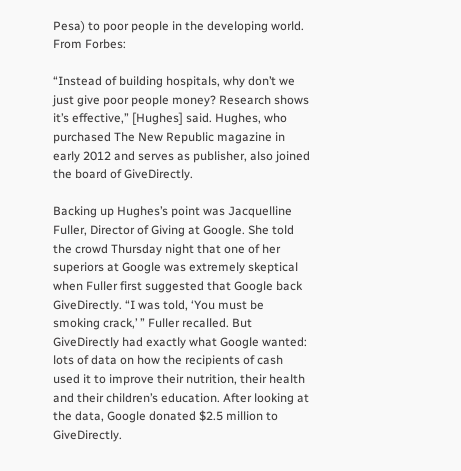Pesa) to poor people in the developing world. From Forbes:

“Instead of building hospitals, why don’t we just give poor people money? Research shows it’s effective,” [Hughes] said. Hughes, who purchased The New Republic magazine in early 2012 and serves as publisher, also joined the board of GiveDirectly.

Backing up Hughes’s point was Jacquelline Fuller, Director of Giving at Google. She told the crowd Thursday night that one of her superiors at Google was extremely skeptical when Fuller first suggested that Google back GiveDirectly. “I was told, ‘You must be smoking crack,’ ” Fuller recalled. But GiveDirectly had exactly what Google wanted: lots of data on how the recipients of cash used it to improve their nutrition, their health and their children’s education. After looking at the data, Google donated $2.5 million to GiveDirectly.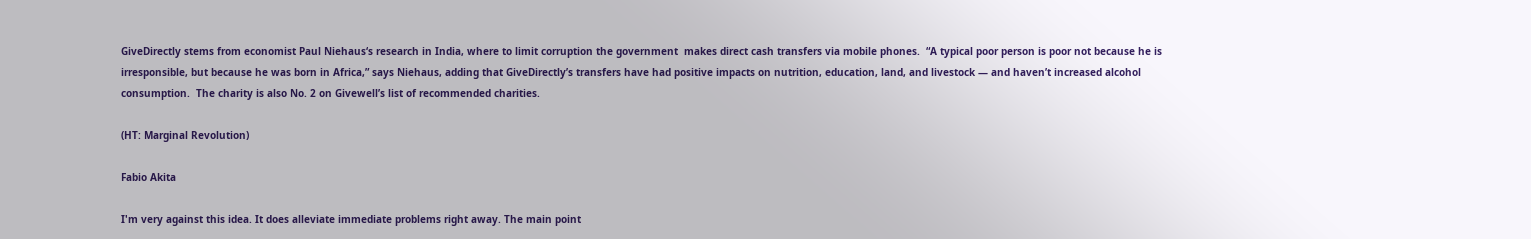GiveDirectly stems from economist Paul Niehaus‘s research in India, where to limit corruption the government  makes direct cash transfers via mobile phones.  “A typical poor person is poor not because he is irresponsible, but because he was born in Africa,” says Niehaus, adding that GiveDirectly’s transfers have had positive impacts on nutrition, education, land, and livestock — and haven’t increased alcohol consumption.  The charity is also No. 2 on Givewell’s list of recommended charities.

(HT: Marginal Revolution)

Fabio Akita

I'm very against this idea. It does alleviate immediate problems right away. The main point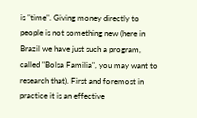is "time". Giving money directly to people is not something new (here in Brazil we have just such a program, called "Bolsa Familia", you may want to research that). First and foremost in practice it is an effective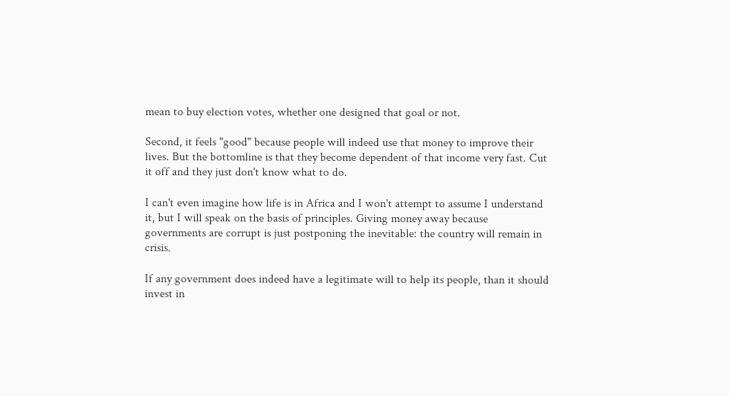mean to buy election votes, whether one designed that goal or not.

Second, it feels "good" because people will indeed use that money to improve their lives. But the bottomline is that they become dependent of that income very fast. Cut it off and they just don't know what to do.

I can't even imagine how life is in Africa and I won't attempt to assume I understand it, but I will speak on the basis of principles. Giving money away because governments are corrupt is just postponing the inevitable: the country will remain in crisis.

If any government does indeed have a legitimate will to help its people, than it should invest in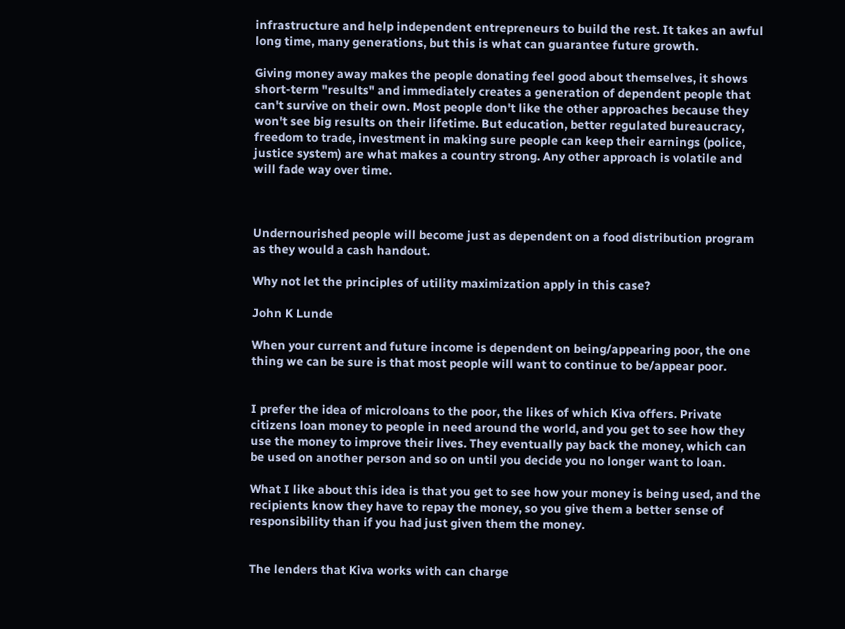infrastructure and help independent entrepreneurs to build the rest. It takes an awful long time, many generations, but this is what can guarantee future growth.

Giving money away makes the people donating feel good about themselves, it shows short-term "results" and immediately creates a generation of dependent people that can't survive on their own. Most people don't like the other approaches because they won't see big results on their lifetime. But education, better regulated bureaucracy, freedom to trade, investment in making sure people can keep their earnings (police, justice system) are what makes a country strong. Any other approach is volatile and will fade way over time.



Undernourished people will become just as dependent on a food distribution program as they would a cash handout.

Why not let the principles of utility maximization apply in this case?

John K Lunde

When your current and future income is dependent on being/appearing poor, the one thing we can be sure is that most people will want to continue to be/appear poor.


I prefer the idea of microloans to the poor, the likes of which Kiva offers. Private citizens loan money to people in need around the world, and you get to see how they use the money to improve their lives. They eventually pay back the money, which can be used on another person and so on until you decide you no longer want to loan.

What I like about this idea is that you get to see how your money is being used, and the recipients know they have to repay the money, so you give them a better sense of responsibility than if you had just given them the money.


The lenders that Kiva works with can charge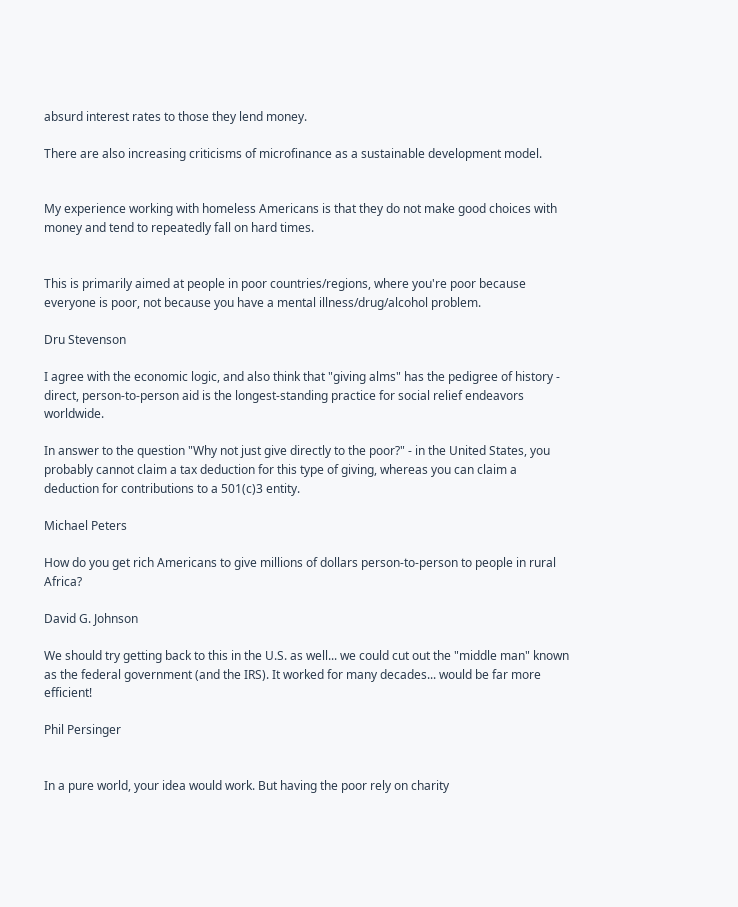absurd interest rates to those they lend money.

There are also increasing criticisms of microfinance as a sustainable development model.


My experience working with homeless Americans is that they do not make good choices with money and tend to repeatedly fall on hard times.


This is primarily aimed at people in poor countries/regions, where you're poor because everyone is poor, not because you have a mental illness/drug/alcohol problem.

Dru Stevenson

I agree with the economic logic, and also think that "giving alms" has the pedigree of history - direct, person-to-person aid is the longest-standing practice for social relief endeavors worldwide.

In answer to the question "Why not just give directly to the poor?" - in the United States, you probably cannot claim a tax deduction for this type of giving, whereas you can claim a deduction for contributions to a 501(c)3 entity.

Michael Peters

How do you get rich Americans to give millions of dollars person-to-person to people in rural Africa?

David G. Johnson

We should try getting back to this in the U.S. as well... we could cut out the "middle man" known as the federal government (and the IRS). It worked for many decades... would be far more efficient!

Phil Persinger


In a pure world, your idea would work. But having the poor rely on charity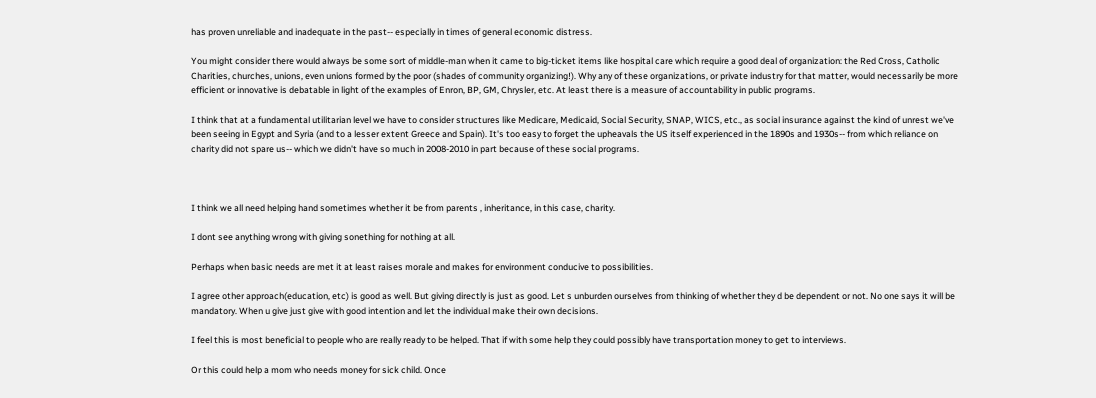has proven unreliable and inadequate in the past-- especially in times of general economic distress.

You might consider there would always be some sort of middle-man when it came to big-ticket items like hospital care which require a good deal of organization: the Red Cross, Catholic Charities, churches, unions, even unions formed by the poor (shades of community organizing!). Why any of these organizations, or private industry for that matter, would necessarily be more efficient or innovative is debatable in light of the examples of Enron, BP, GM, Chrysler, etc. At least there is a measure of accountability in public programs.

I think that at a fundamental utilitarian level we have to consider structures like Medicare, Medicaid, Social Security, SNAP, WICS, etc., as social insurance against the kind of unrest we've been seeing in Egypt and Syria (and to a lesser extent Greece and Spain). It's too easy to forget the upheavals the US itself experienced in the 1890s and 1930s-- from which reliance on charity did not spare us-- which we didn't have so much in 2008-2010 in part because of these social programs.



I think we all need helping hand sometimes whether it be from parents , inheritance, in this case, charity.

I dont see anything wrong with giving sonething for nothing at all.

Perhaps when basic needs are met it at least raises morale and makes for environment conducive to possibilities.

I agree other approach(education, etc) is good as well. But giving directly is just as good. Let s unburden ourselves from thinking of whether they d be dependent or not. No one says it will be mandatory. When u give just give with good intention and let the individual make their own decisions.

I feel this is most beneficial to people who are really ready to be helped. That if with some help they could possibly have transportation money to get to interviews.

Or this could help a mom who needs money for sick child. Once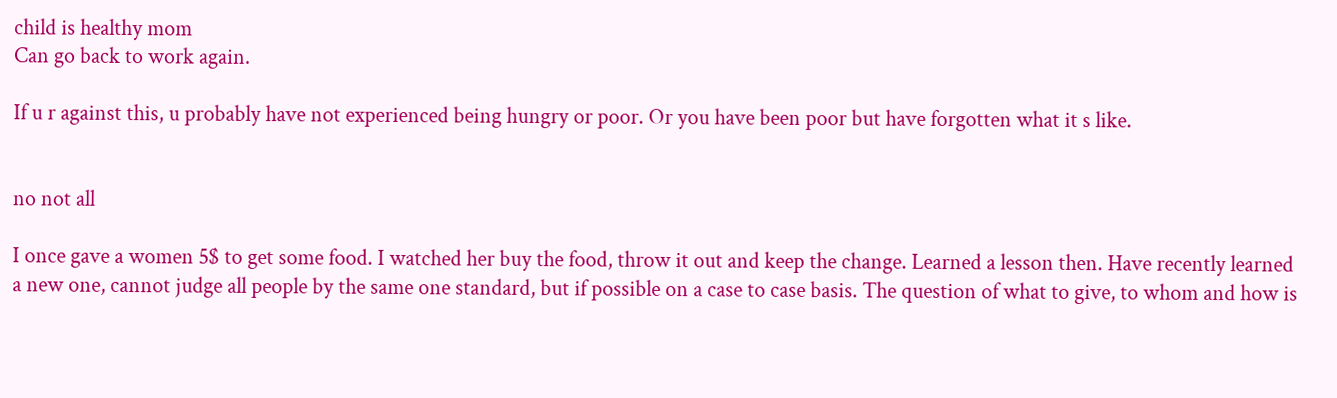child is healthy mom
Can go back to work again.

If u r against this, u probably have not experienced being hungry or poor. Or you have been poor but have forgotten what it s like.


no not all

I once gave a women 5$ to get some food. I watched her buy the food, throw it out and keep the change. Learned a lesson then. Have recently learned a new one, cannot judge all people by the same one standard, but if possible on a case to case basis. The question of what to give, to whom and how is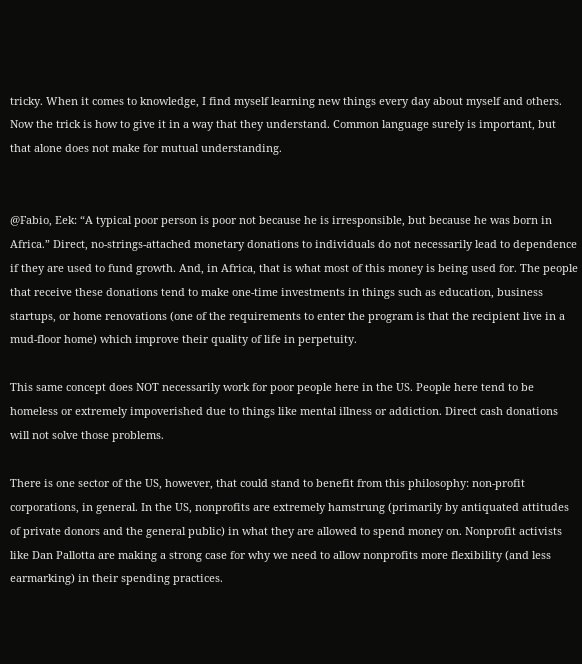tricky. When it comes to knowledge, I find myself learning new things every day about myself and others. Now the trick is how to give it in a way that they understand. Common language surely is important, but that alone does not make for mutual understanding.


@Fabio, Eek: “A typical poor person is poor not because he is irresponsible, but because he was born in Africa.” Direct, no-strings-attached monetary donations to individuals do not necessarily lead to dependence if they are used to fund growth. And, in Africa, that is what most of this money is being used for. The people that receive these donations tend to make one-time investments in things such as education, business startups, or home renovations (one of the requirements to enter the program is that the recipient live in a mud-floor home) which improve their quality of life in perpetuity.

This same concept does NOT necessarily work for poor people here in the US. People here tend to be homeless or extremely impoverished due to things like mental illness or addiction. Direct cash donations will not solve those problems.

There is one sector of the US, however, that could stand to benefit from this philosophy: non-profit corporations, in general. In the US, nonprofits are extremely hamstrung (primarily by antiquated attitudes of private donors and the general public) in what they are allowed to spend money on. Nonprofit activists like Dan Pallotta are making a strong case for why we need to allow nonprofits more flexibility (and less earmarking) in their spending practices.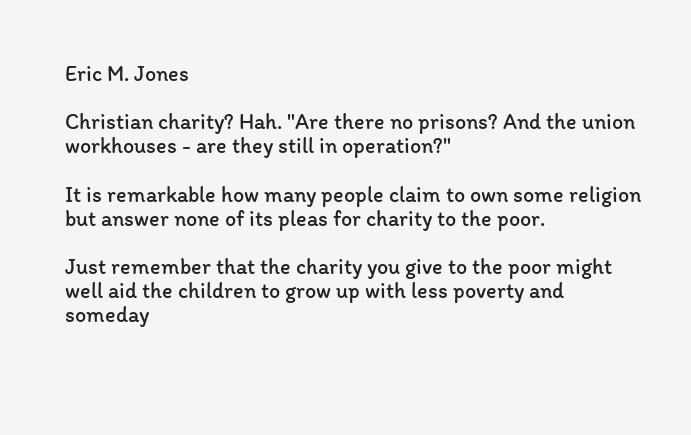Eric M. Jones

Christian charity? Hah. "Are there no prisons? And the union workhouses - are they still in operation?"

It is remarkable how many people claim to own some religion but answer none of its pleas for charity to the poor.

Just remember that the charity you give to the poor might well aid the children to grow up with less poverty and someday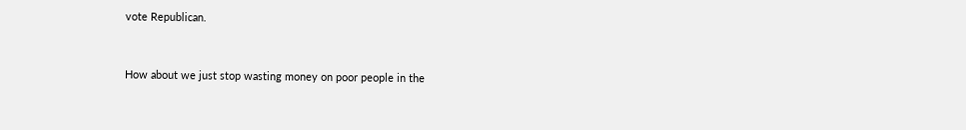vote Republican.


How about we just stop wasting money on poor people in the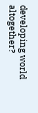developing world altogether?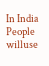In India People willuse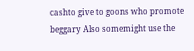cashto give to goons who promote beggary Also somemight use the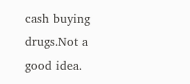cash buying drugs.Not a good idea.